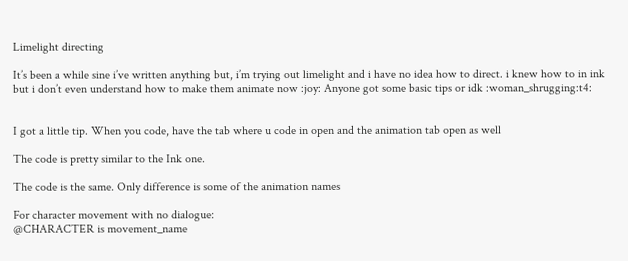Limelight directing

It’s been a while sine i’ve written anything but, i’m trying out limelight and i have no idea how to direct. i knew how to in ink but i don’t even understand how to make them animate now :joy: Anyone got some basic tips or idk :woman_shrugging:t4:


I got a little tip. When you code, have the tab where u code in open and the animation tab open as well

The code is pretty similar to the Ink one.

The code is the same. Only difference is some of the animation names

For character movement with no dialogue:
@CHARACTER is movement_name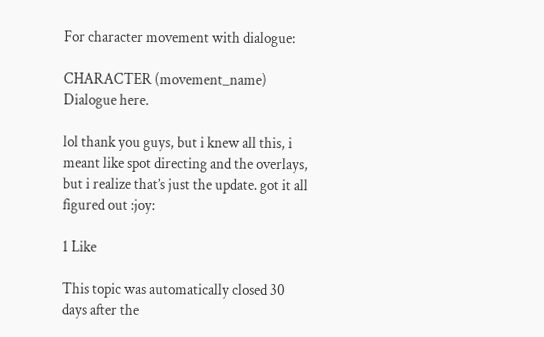For character movement with dialogue:

CHARACTER (movement_name)
Dialogue here.

lol thank you guys, but i knew all this, i meant like spot directing and the overlays, but i realize that’s just the update. got it all figured out :joy:

1 Like

This topic was automatically closed 30 days after the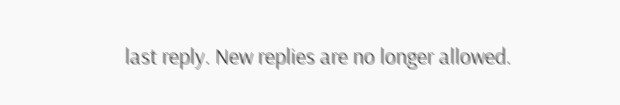last reply. New replies are no longer allowed.